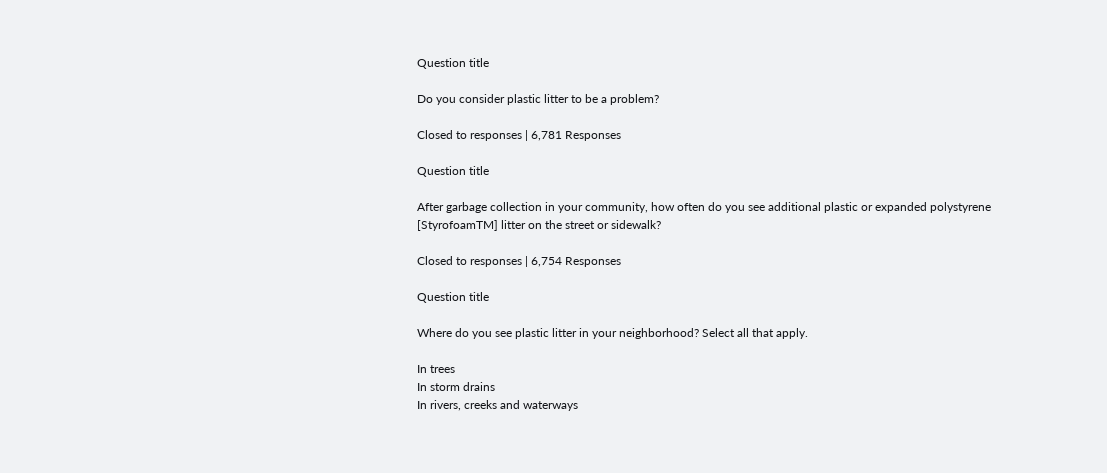Question title

Do you consider plastic litter to be a problem?

Closed to responses | 6,781 Responses

Question title

After garbage collection in your community, how often do you see additional plastic or expanded polystyrene [StyrofoamTM] litter on the street or sidewalk?

Closed to responses | 6,754 Responses

Question title

Where do you see plastic litter in your neighborhood? Select all that apply.

In trees
In storm drains
In rivers, creeks and waterways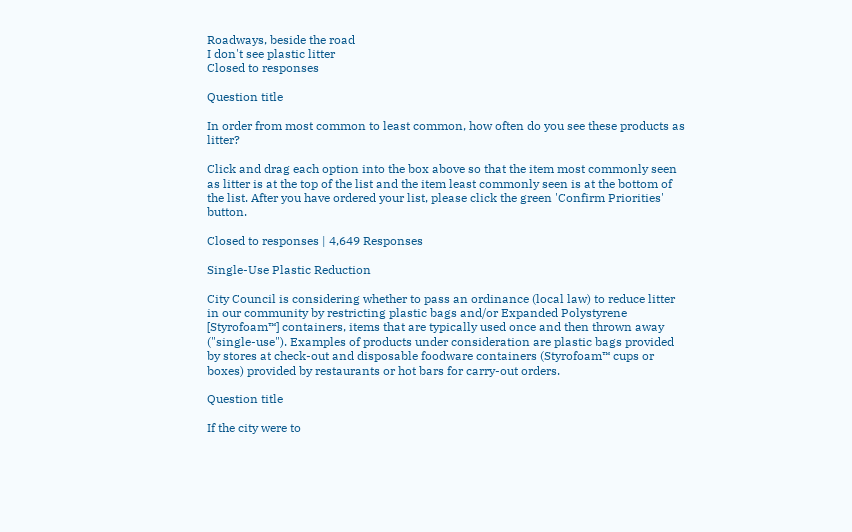Roadways, beside the road
I don't see plastic litter
Closed to responses

Question title

In order from most common to least common, how often do you see these products as litter?

Click and drag each option into the box above so that the item most commonly seen as litter is at the top of the list and the item least commonly seen is at the bottom of the list. After you have ordered your list, please click the green 'Confirm Priorities' button.

Closed to responses | 4,649 Responses

Single-Use Plastic Reduction

City Council is considering whether to pass an ordinance (local law) to reduce litter in our community by restricting plastic bags and/or Expanded Polystyrene [Styrofoam™] containers, items that are typically used once and then thrown away ("single-use"). Examples of products under consideration are plastic bags provided by stores at check-out and disposable foodware containers (Styrofoam™ cups or boxes) provided by restaurants or hot bars for carry-out orders.

Question title

If the city were to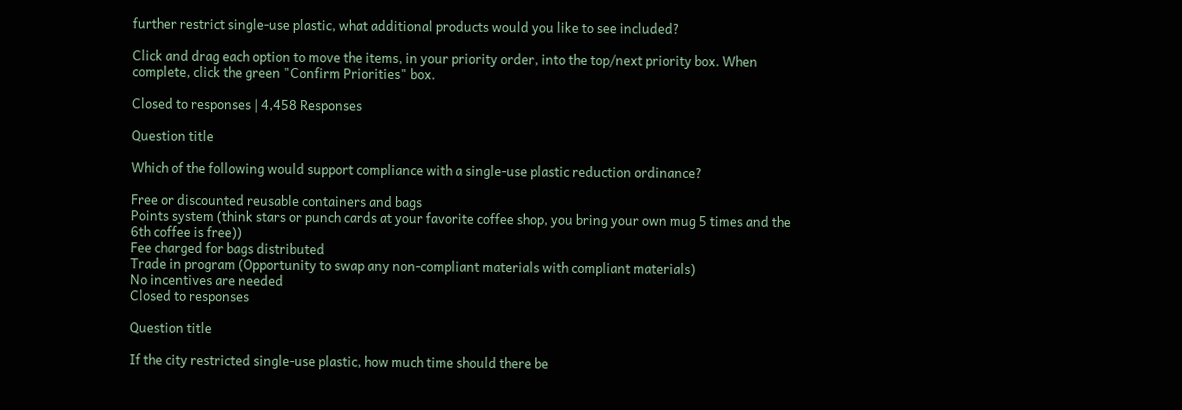further restrict single-use plastic, what additional products would you like to see included?

Click and drag each option to move the items, in your priority order, into the top/next priority box. When complete, click the green "Confirm Priorities" box.

Closed to responses | 4,458 Responses

Question title

Which of the following would support compliance with a single-use plastic reduction ordinance?

Free or discounted reusable containers and bags
Points system (think stars or punch cards at your favorite coffee shop, you bring your own mug 5 times and the 6th coffee is free))
Fee charged for bags distributed
Trade in program (Opportunity to swap any non-compliant materials with compliant materials)
No incentives are needed
Closed to responses

Question title

If the city restricted single-use plastic, how much time should there be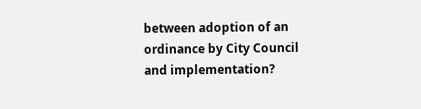between adoption of an ordinance by City Council and implementation?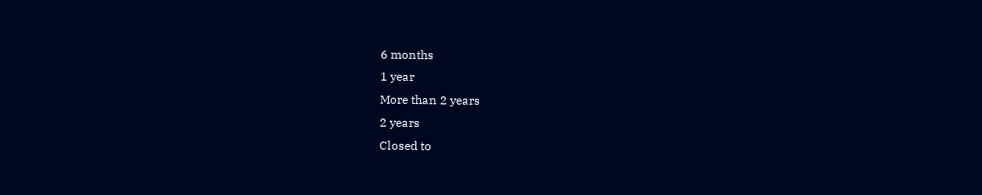6 months
1 year
More than 2 years
2 years
Closed to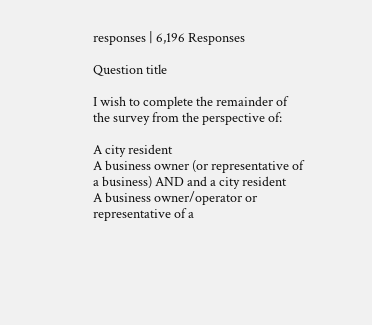responses | 6,196 Responses

Question title

I wish to complete the remainder of the survey from the perspective of:

A city resident
A business owner (or representative of a business) AND and a city resident
A business owner/operator or representative of a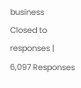business
Closed to responses | 6,097 Responses